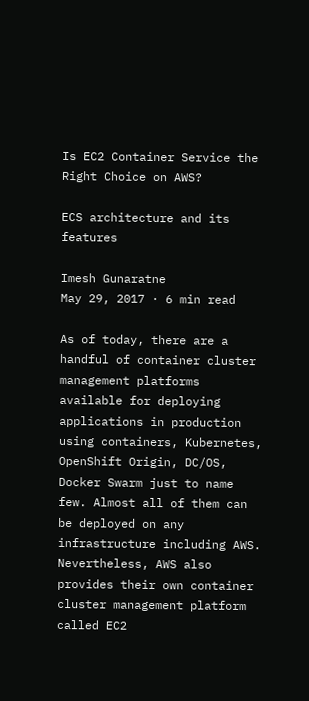Is EC2 Container Service the Right Choice on AWS?

ECS architecture and its features

Imesh Gunaratne
May 29, 2017 · 6 min read

As of today, there are a handful of container cluster management platforms available for deploying applications in production using containers, Kubernetes, OpenShift Origin, DC/OS, Docker Swarm just to name few. Almost all of them can be deployed on any infrastructure including AWS. Nevertheless, AWS also provides their own container cluster management platform called EC2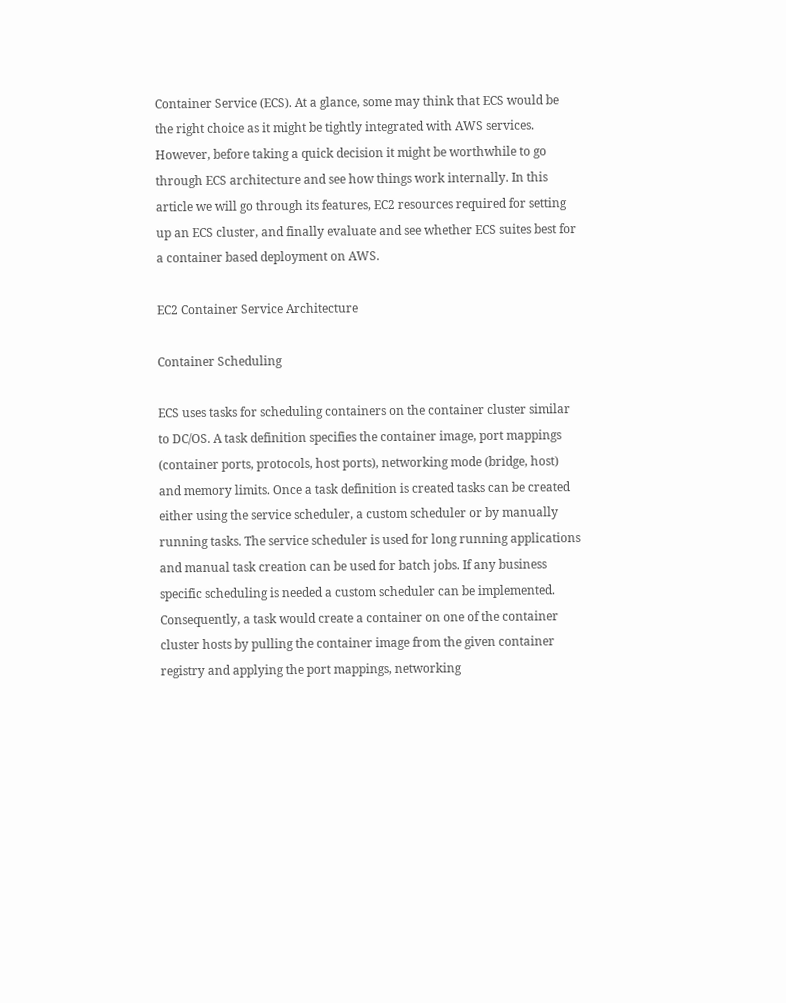Container Service (ECS). At a glance, some may think that ECS would be the right choice as it might be tightly integrated with AWS services. However, before taking a quick decision it might be worthwhile to go through ECS architecture and see how things work internally. In this article we will go through its features, EC2 resources required for setting up an ECS cluster, and finally evaluate and see whether ECS suites best for a container based deployment on AWS.

EC2 Container Service Architecture

Container Scheduling

ECS uses tasks for scheduling containers on the container cluster similar to DC/OS. A task definition specifies the container image, port mappings (container ports, protocols, host ports), networking mode (bridge, host) and memory limits. Once a task definition is created tasks can be created either using the service scheduler, a custom scheduler or by manually running tasks. The service scheduler is used for long running applications and manual task creation can be used for batch jobs. If any business specific scheduling is needed a custom scheduler can be implemented. Consequently, a task would create a container on one of the container cluster hosts by pulling the container image from the given container registry and applying the port mappings, networking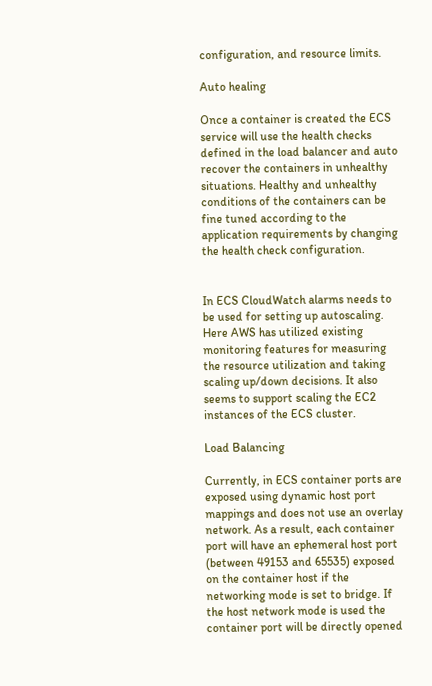configuration, and resource limits.

Auto healing

Once a container is created the ECS service will use the health checks defined in the load balancer and auto recover the containers in unhealthy situations. Healthy and unhealthy conditions of the containers can be fine tuned according to the application requirements by changing the health check configuration.


In ECS CloudWatch alarms needs to be used for setting up autoscaling. Here AWS has utilized existing monitoring features for measuring the resource utilization and taking scaling up/down decisions. It also seems to support scaling the EC2 instances of the ECS cluster.

Load Balancing

Currently, in ECS container ports are exposed using dynamic host port mappings and does not use an overlay network. As a result, each container port will have an ephemeral host port (between 49153 and 65535) exposed on the container host if the networking mode is set to bridge. If the host network mode is used the container port will be directly opened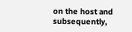on the host and subsequently,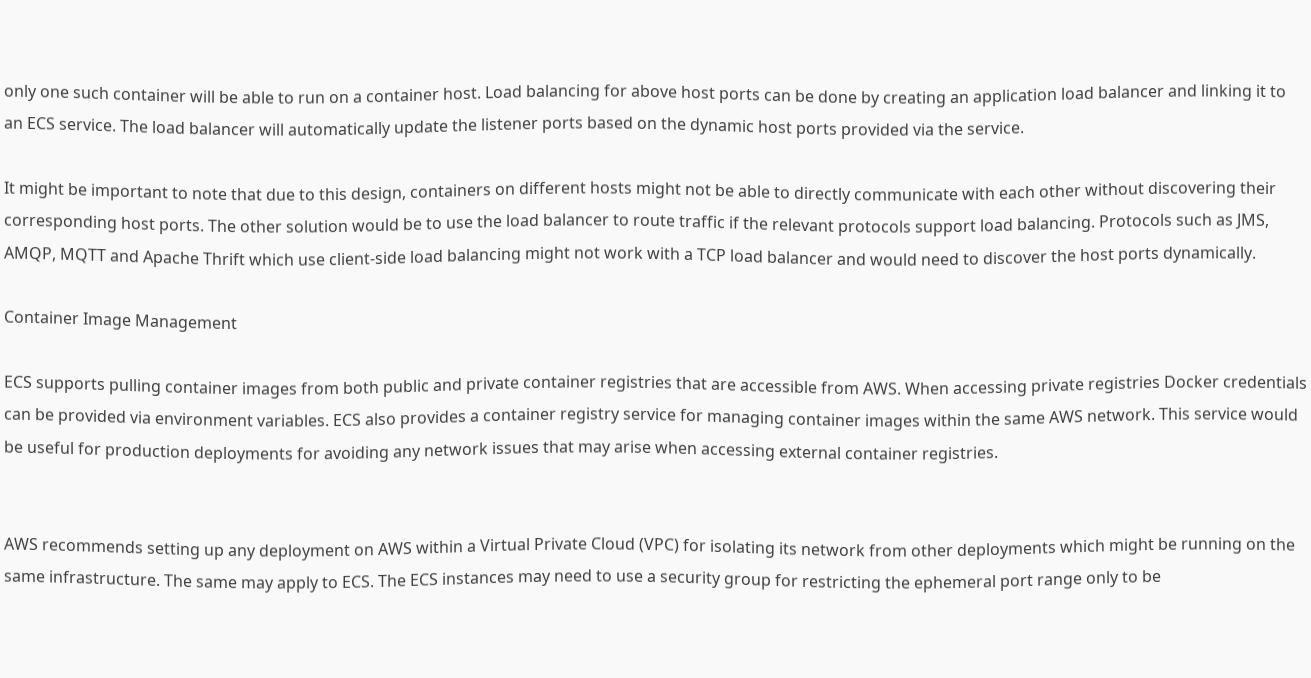only one such container will be able to run on a container host. Load balancing for above host ports can be done by creating an application load balancer and linking it to an ECS service. The load balancer will automatically update the listener ports based on the dynamic host ports provided via the service.

It might be important to note that due to this design, containers on different hosts might not be able to directly communicate with each other without discovering their corresponding host ports. The other solution would be to use the load balancer to route traffic if the relevant protocols support load balancing. Protocols such as JMS, AMQP, MQTT and Apache Thrift which use client-side load balancing might not work with a TCP load balancer and would need to discover the host ports dynamically.

Container Image Management

ECS supports pulling container images from both public and private container registries that are accessible from AWS. When accessing private registries Docker credentials can be provided via environment variables. ECS also provides a container registry service for managing container images within the same AWS network. This service would be useful for production deployments for avoiding any network issues that may arise when accessing external container registries.


AWS recommends setting up any deployment on AWS within a Virtual Private Cloud (VPC) for isolating its network from other deployments which might be running on the same infrastructure. The same may apply to ECS. The ECS instances may need to use a security group for restricting the ephemeral port range only to be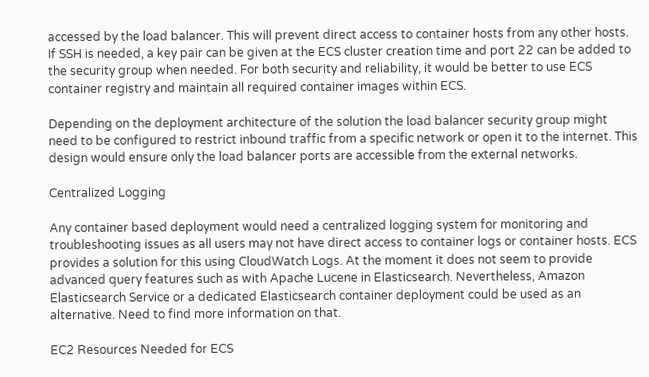accessed by the load balancer. This will prevent direct access to container hosts from any other hosts. If SSH is needed, a key pair can be given at the ECS cluster creation time and port 22 can be added to the security group when needed. For both security and reliability, it would be better to use ECS container registry and maintain all required container images within ECS.

Depending on the deployment architecture of the solution the load balancer security group might need to be configured to restrict inbound traffic from a specific network or open it to the internet. This design would ensure only the load balancer ports are accessible from the external networks.

Centralized Logging

Any container based deployment would need a centralized logging system for monitoring and troubleshooting issues as all users may not have direct access to container logs or container hosts. ECS provides a solution for this using CloudWatch Logs. At the moment it does not seem to provide advanced query features such as with Apache Lucene in Elasticsearch. Nevertheless, Amazon Elasticsearch Service or a dedicated Elasticsearch container deployment could be used as an alternative. Need to find more information on that.

EC2 Resources Needed for ECS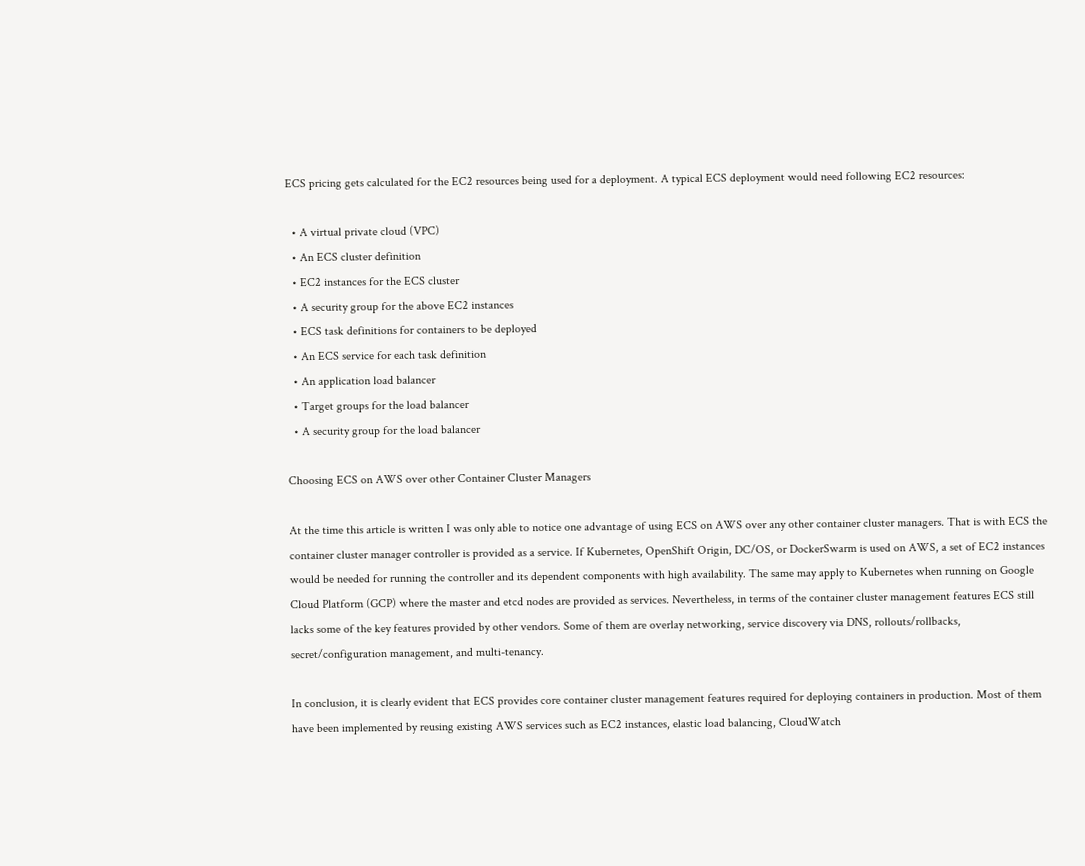ECS pricing gets calculated for the EC2 resources being used for a deployment. A typical ECS deployment would need following EC2 resources:

  • A virtual private cloud (VPC)
  • An ECS cluster definition
  • EC2 instances for the ECS cluster
  • A security group for the above EC2 instances
  • ECS task definitions for containers to be deployed
  • An ECS service for each task definition
  • An application load balancer
  • Target groups for the load balancer
  • A security group for the load balancer

Choosing ECS on AWS over other Container Cluster Managers

At the time this article is written I was only able to notice one advantage of using ECS on AWS over any other container cluster managers. That is with ECS the container cluster manager controller is provided as a service. If Kubernetes, OpenShift Origin, DC/OS, or DockerSwarm is used on AWS, a set of EC2 instances would be needed for running the controller and its dependent components with high availability. The same may apply to Kubernetes when running on Google Cloud Platform (GCP) where the master and etcd nodes are provided as services. Nevertheless, in terms of the container cluster management features ECS still lacks some of the key features provided by other vendors. Some of them are overlay networking, service discovery via DNS, rollouts/rollbacks, secret/configuration management, and multi-tenancy.

In conclusion, it is clearly evident that ECS provides core container cluster management features required for deploying containers in production. Most of them have been implemented by reusing existing AWS services such as EC2 instances, elastic load balancing, CloudWatch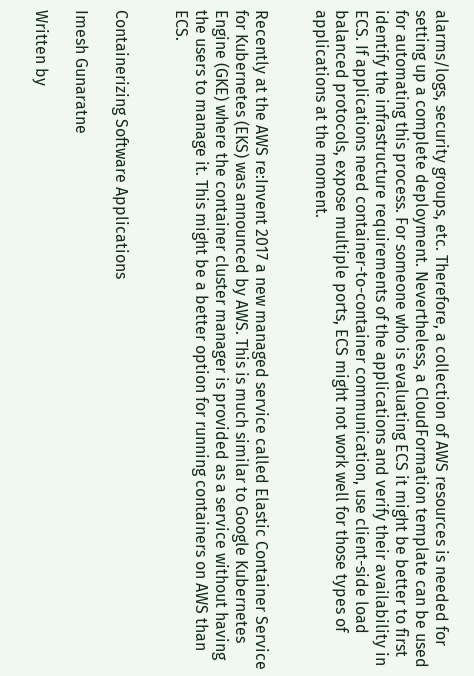alarms/logs, security groups, etc. Therefore, a collection of AWS resources is needed for setting up a complete deployment. Nevertheless, a CloudFormation template can be used for automating this process. For someone who is evaluating ECS it might be better to first identify the infrastructure requirements of the applications and verify their availability in ECS. If applications need container-to-container communication, use client-side load balanced protocols, expose multiple ports, ECS might not work well for those types of applications at the moment.


Recently at the AWS re:Invent 2017 a new managed service called Elastic Container Service for Kubernetes (EKS) was announced by AWS. This is much similar to Google Kubernetes Engine (GKE) where the container cluster manager is provided as a service without having the users to manage it. This might be a better option for running containers on AWS than ECS.


Containerizing Software Applications

Imesh Gunaratne

Written by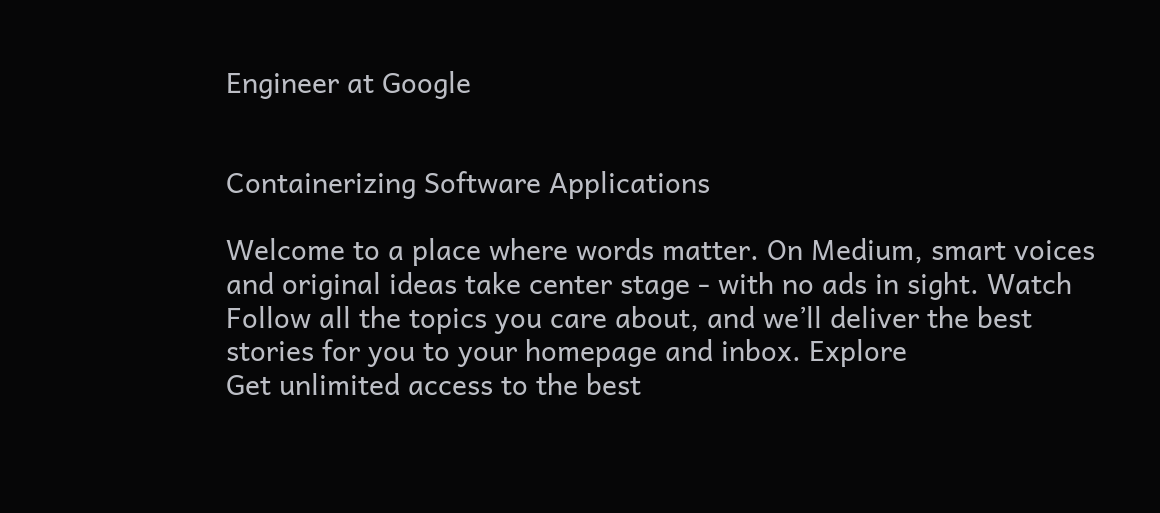Engineer at Google


Containerizing Software Applications

Welcome to a place where words matter. On Medium, smart voices and original ideas take center stage - with no ads in sight. Watch
Follow all the topics you care about, and we’ll deliver the best stories for you to your homepage and inbox. Explore
Get unlimited access to the best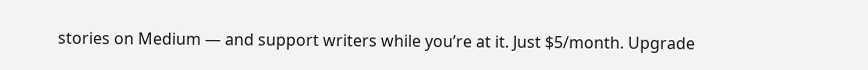stories on Medium — and support writers while you’re at it. Just $5/month. Upgrade